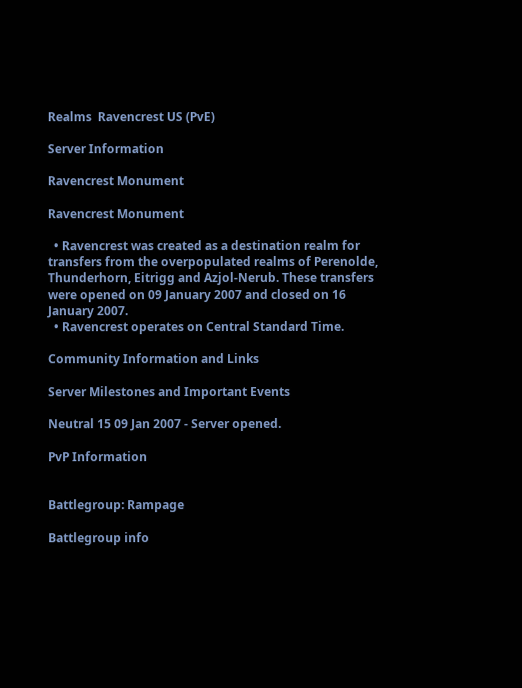Realms  Ravencrest US (PvE)

Server Information

Ravencrest Monument

Ravencrest Monument

  • Ravencrest was created as a destination realm for transfers from the overpopulated realms of Perenolde, Thunderhorn, Eitrigg and Azjol-Nerub. These transfers were opened on 09 January 2007 and closed on 16 January 2007.
  • Ravencrest operates on Central Standard Time.

Community Information and Links

Server Milestones and Important Events

Neutral 15 09 Jan 2007 - Server opened.

PvP Information


Battlegroup: Rampage

Battlegroup info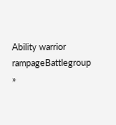Ability warrior rampageBattlegroup »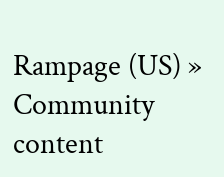Rampage (US) »
Community content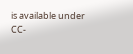is available under CC-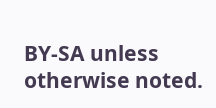BY-SA unless otherwise noted.